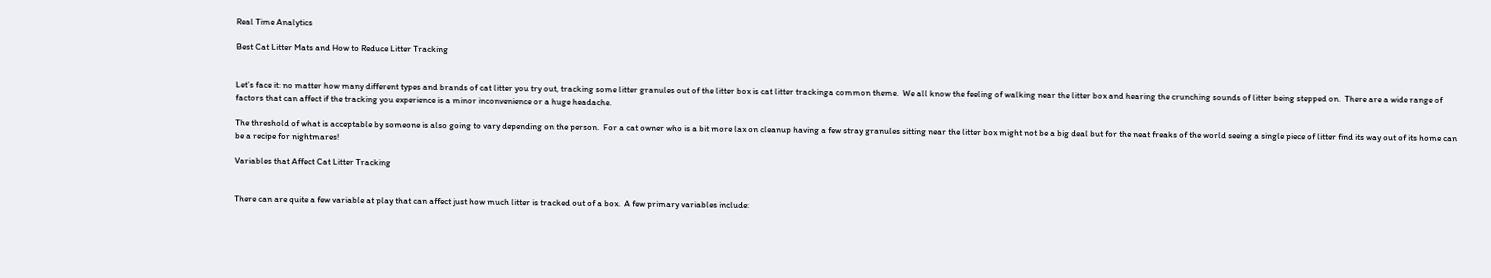Real Time Analytics

Best Cat Litter Mats and How to Reduce Litter Tracking


Let’s face it: no matter how many different types and brands of cat litter you try out, tracking some litter granules out of the litter box is cat litter trackinga common theme.  We all know the feeling of walking near the litter box and hearing the crunching sounds of litter being stepped on.  There are a wide range of factors that can affect if the tracking you experience is a minor inconvenience or a huge headache.

The threshold of what is acceptable by someone is also going to vary depending on the person.  For a cat owner who is a bit more lax on cleanup having a few stray granules sitting near the litter box might not be a big deal but for the neat freaks of the world seeing a single piece of litter find its way out of its home can be a recipe for nightmares!

Variables that Affect Cat Litter Tracking


There can are quite a few variable at play that can affect just how much litter is tracked out of a box.  A few primary variables include: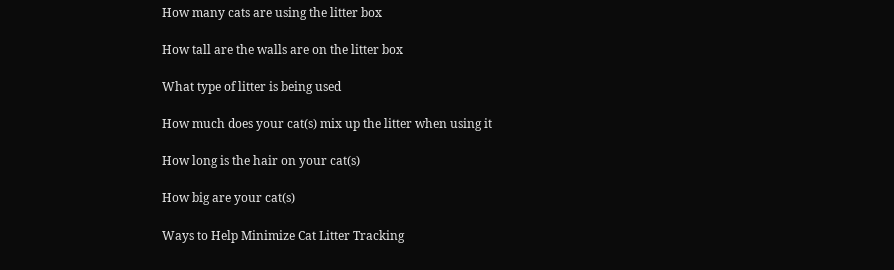How many cats are using the litter box

How tall are the walls are on the litter box

What type of litter is being used

How much does your cat(s) mix up the litter when using it

How long is the hair on your cat(s)

How big are your cat(s)

Ways to Help Minimize Cat Litter Tracking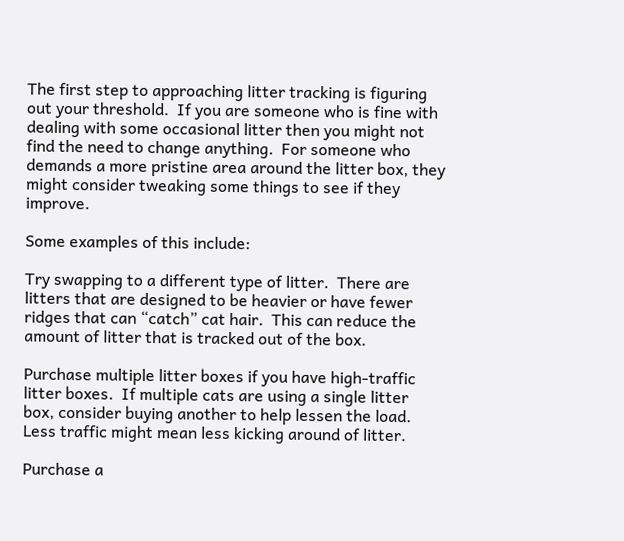The first step to approaching litter tracking is figuring out your threshold.  If you are someone who is fine with dealing with some occasional litter then you might not find the need to change anything.  For someone who demands a more pristine area around the litter box, they might consider tweaking some things to see if they improve.

Some examples of this include:

Try swapping to a different type of litter.  There are litters that are designed to be heavier or have fewer ridges that can “catch” cat hair.  This can reduce the amount of litter that is tracked out of the box.

Purchase multiple litter boxes if you have high-traffic litter boxes.  If multiple cats are using a single litter box, consider buying another to help lessen the load.  Less traffic might mean less kicking around of litter.

Purchase a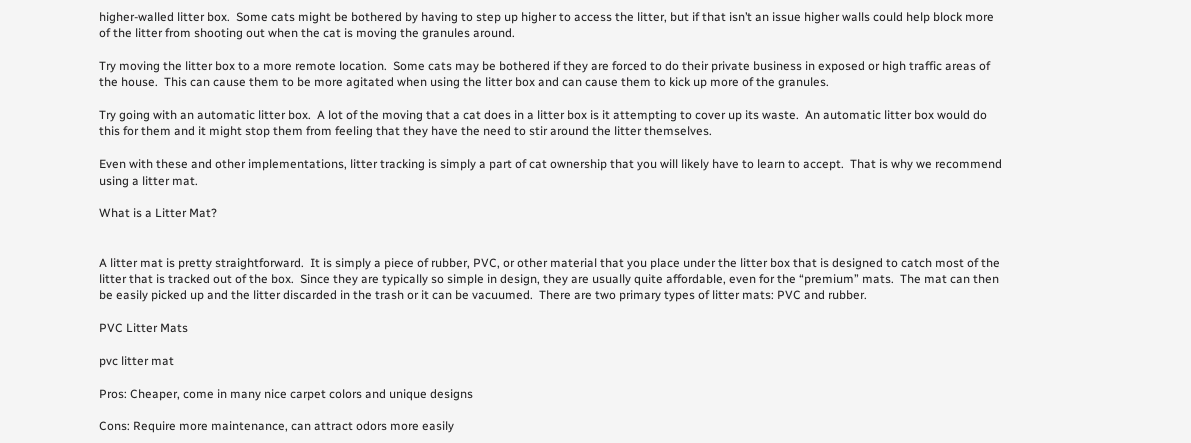higher-walled litter box.  Some cats might be bothered by having to step up higher to access the litter, but if that isn’t an issue higher walls could help block more of the litter from shooting out when the cat is moving the granules around.

Try moving the litter box to a more remote location.  Some cats may be bothered if they are forced to do their private business in exposed or high traffic areas of the house.  This can cause them to be more agitated when using the litter box and can cause them to kick up more of the granules.

Try going with an automatic litter box.  A lot of the moving that a cat does in a litter box is it attempting to cover up its waste.  An automatic litter box would do this for them and it might stop them from feeling that they have the need to stir around the litter themselves.

Even with these and other implementations, litter tracking is simply a part of cat ownership that you will likely have to learn to accept.  That is why we recommend using a litter mat.

What is a Litter Mat?


A litter mat is pretty straightforward.  It is simply a piece of rubber, PVC, or other material that you place under the litter box that is designed to catch most of the litter that is tracked out of the box.  Since they are typically so simple in design, they are usually quite affordable, even for the “premium” mats.  The mat can then be easily picked up and the litter discarded in the trash or it can be vacuumed.  There are two primary types of litter mats: PVC and rubber.

PVC Litter Mats

pvc litter mat

Pros: Cheaper, come in many nice carpet colors and unique designs

Cons: Require more maintenance, can attract odors more easily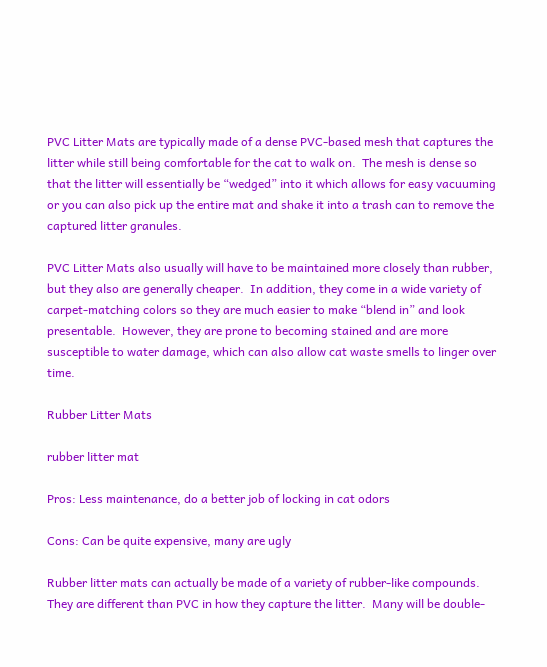PVC Litter Mats are typically made of a dense PVC-based mesh that captures the litter while still being comfortable for the cat to walk on.  The mesh is dense so that the litter will essentially be “wedged” into it which allows for easy vacuuming or you can also pick up the entire mat and shake it into a trash can to remove the captured litter granules.

PVC Litter Mats also usually will have to be maintained more closely than rubber, but they also are generally cheaper.  In addition, they come in a wide variety of carpet-matching colors so they are much easier to make “blend in” and look presentable.  However, they are prone to becoming stained and are more susceptible to water damage, which can also allow cat waste smells to linger over time.

Rubber Litter Mats

rubber litter mat

Pros: Less maintenance, do a better job of locking in cat odors

Cons: Can be quite expensive, many are ugly

Rubber litter mats can actually be made of a variety of rubber-like compounds.  They are different than PVC in how they capture the litter.  Many will be double-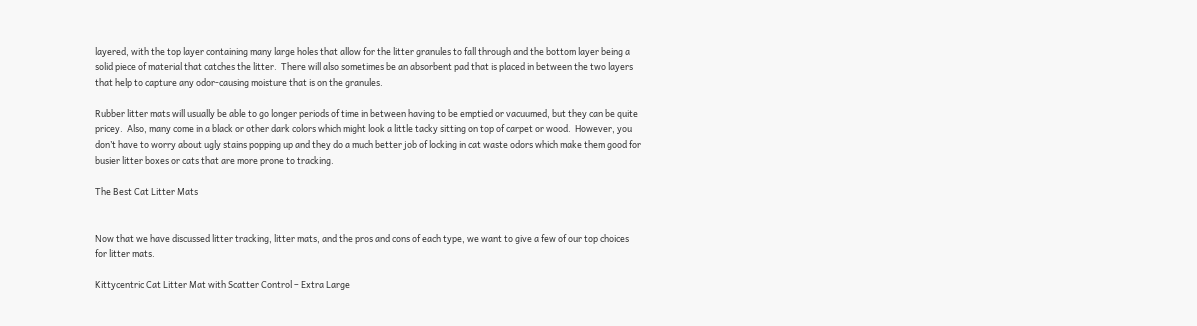layered, with the top layer containing many large holes that allow for the litter granules to fall through and the bottom layer being a solid piece of material that catches the litter.  There will also sometimes be an absorbent pad that is placed in between the two layers that help to capture any odor-causing moisture that is on the granules.

Rubber litter mats will usually be able to go longer periods of time in between having to be emptied or vacuumed, but they can be quite pricey.  Also, many come in a black or other dark colors which might look a little tacky sitting on top of carpet or wood.  However, you don’t have to worry about ugly stains popping up and they do a much better job of locking in cat waste odors which make them good for busier litter boxes or cats that are more prone to tracking.

The Best Cat Litter Mats


Now that we have discussed litter tracking, litter mats, and the pros and cons of each type, we want to give a few of our top choices for litter mats.

Kittycentric Cat Litter Mat with Scatter Control – Extra Large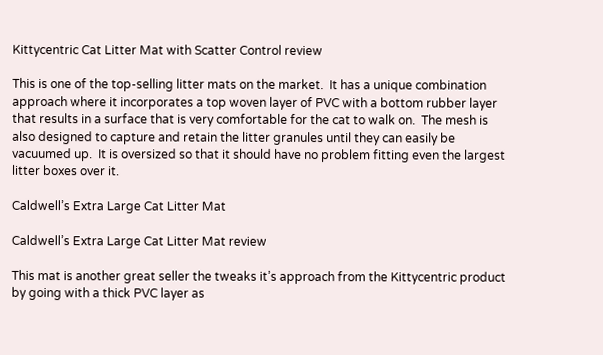Kittycentric Cat Litter Mat with Scatter Control review

This is one of the top-selling litter mats on the market.  It has a unique combination approach where it incorporates a top woven layer of PVC with a bottom rubber layer that results in a surface that is very comfortable for the cat to walk on.  The mesh is also designed to capture and retain the litter granules until they can easily be vacuumed up.  It is oversized so that it should have no problem fitting even the largest litter boxes over it.

Caldwell’s Extra Large Cat Litter Mat

Caldwell’s Extra Large Cat Litter Mat review

This mat is another great seller the tweaks it’s approach from the Kittycentric product by going with a thick PVC layer as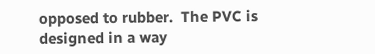opposed to rubber.  The PVC is designed in a way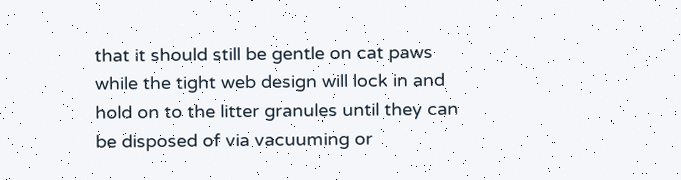that it should still be gentle on cat paws while the tight web design will lock in and hold on to the litter granules until they can be disposed of via vacuuming or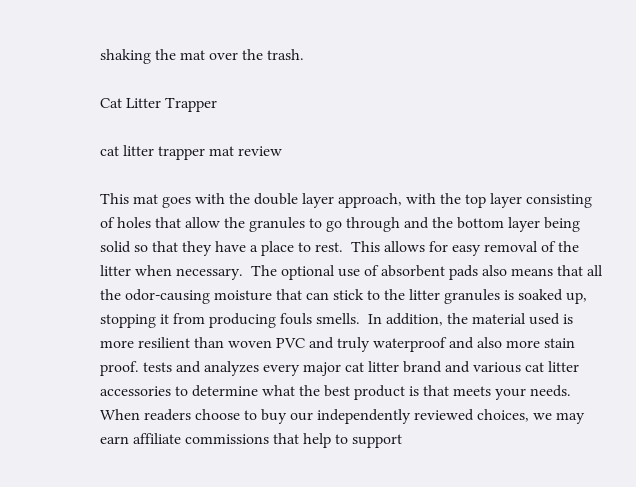shaking the mat over the trash.

Cat Litter Trapper

cat litter trapper mat review

This mat goes with the double layer approach, with the top layer consisting of holes that allow the granules to go through and the bottom layer being solid so that they have a place to rest.  This allows for easy removal of the litter when necessary.  The optional use of absorbent pads also means that all the odor-causing moisture that can stick to the litter granules is soaked up, stopping it from producing fouls smells.  In addition, the material used is more resilient than woven PVC and truly waterproof and also more stain proof. tests and analyzes every major cat litter brand and various cat litter accessories to determine what the best product is that meets your needs.  When readers choose to buy our independently reviewed choices, we may earn affiliate commissions that help to support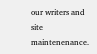our writers and site maintenenance.